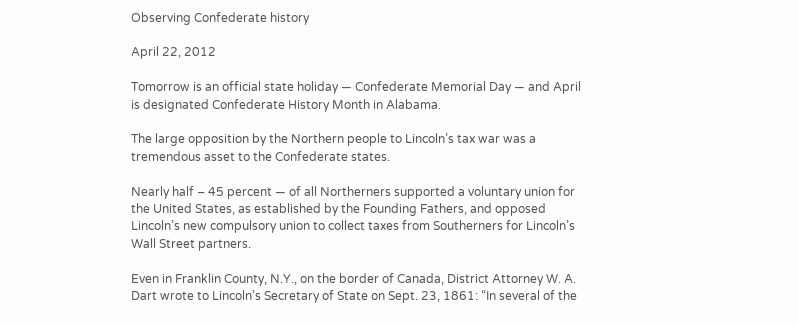Observing Confederate history

April 22, 2012

Tomorrow is an official state holiday — Confederate Memorial Day — and April is designated Confederate History Month in Alabama.

The large opposition by the Northern people to Lincoln’s tax war was a tremendous asset to the Confederate states.

Nearly half – 45 percent — of all Northerners supported a voluntary union for the United States, as established by the Founding Fathers, and opposed Lincoln’s new compulsory union to collect taxes from Southerners for Lincoln’s Wall Street partners.

Even in Franklin County, N.Y., on the border of Canada, District Attorney W. A. Dart wrote to Lincoln’s Secretary of State on Sept. 23, 1861: “In several of the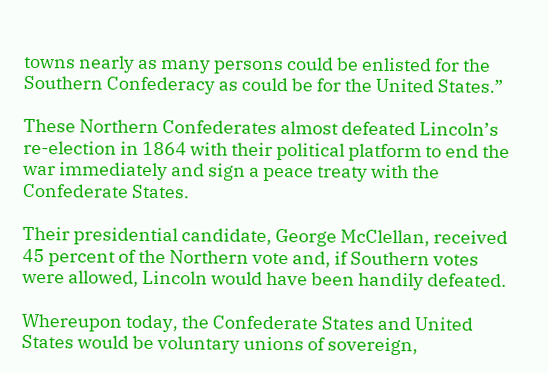towns nearly as many persons could be enlisted for the Southern Confederacy as could be for the United States.”

These Northern Confederates almost defeated Lincoln’s re-election in 1864 with their political platform to end the war immediately and sign a peace treaty with the Confederate States.

Their presidential candidate, George McClellan, received 45 percent of the Northern vote and, if Southern votes were allowed, Lincoln would have been handily defeated.

Whereupon today, the Confederate States and United States would be voluntary unions of sovereign,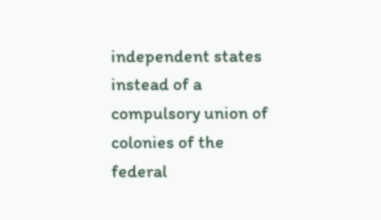independent states instead of a compulsory union of colonies of the federal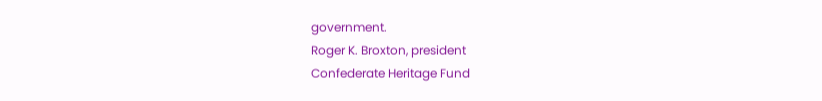government.
Roger K. Broxton, president
Confederate Heritage Fund